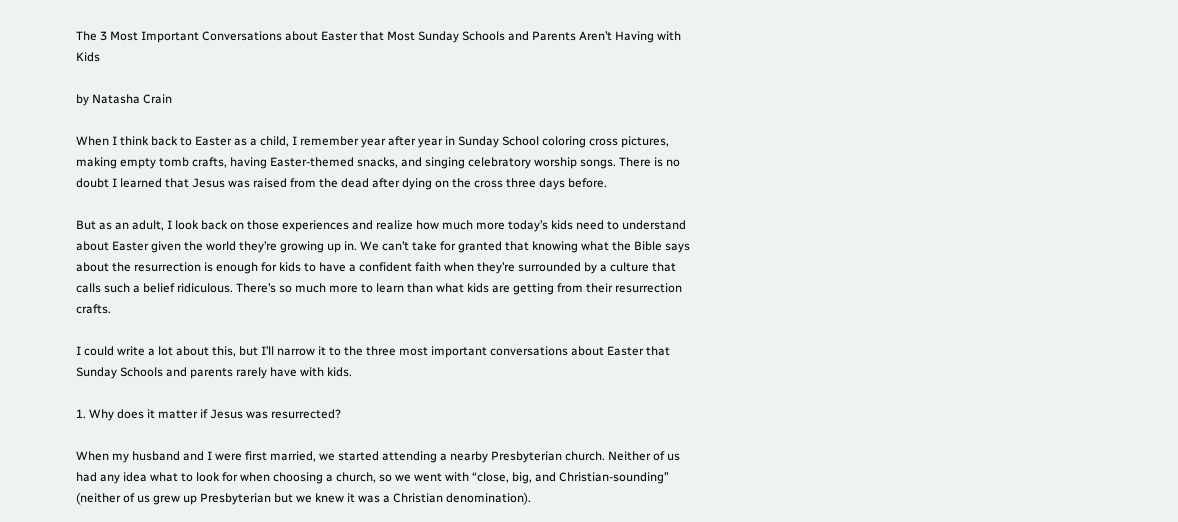The 3 Most Important Conversations about Easter that Most Sunday Schools and Parents Aren’t Having with Kids

by Natasha Crain

When I think back to Easter as a child, I remember year after year in Sunday School coloring cross pictures, making empty tomb crafts, having Easter-themed snacks, and singing celebratory worship songs. There is no doubt I learned that Jesus was raised from the dead after dying on the cross three days before.

But as an adult, I look back on those experiences and realize how much more today’s kids need to understand about Easter given the world they’re growing up in. We can’t take for granted that knowing what the Bible says about the resurrection is enough for kids to have a confident faith when they’re surrounded by a culture that calls such a belief ridiculous. There’s so much more to learn than what kids are getting from their resurrection crafts.

I could write a lot about this, but I’ll narrow it to the three most important conversations about Easter that Sunday Schools and parents rarely have with kids.

1. Why does it matter if Jesus was resurrected?

When my husband and I were first married, we started attending a nearby Presbyterian church. Neither of us had any idea what to look for when choosing a church, so we went with “close, big, and Christian-sounding” (neither of us grew up Presbyterian but we knew it was a Christian denomination).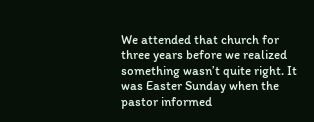We attended that church for three years before we realized something wasn’t quite right. It was Easter Sunday when the pastor informed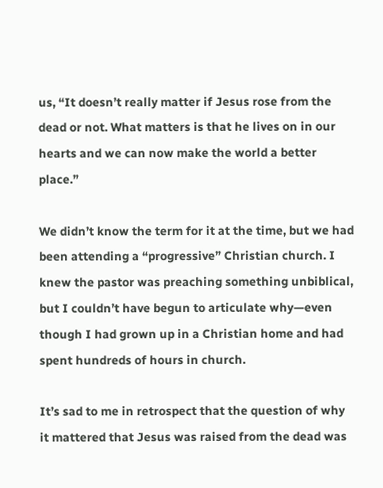us, “It doesn’t really matter if Jesus rose from the dead or not. What matters is that he lives on in our hearts and we can now make the world a better place.”

We didn’t know the term for it at the time, but we had been attending a “progressive” Christian church. I knew the pastor was preaching something unbiblical, but I couldn’t have begun to articulate why—even though I had grown up in a Christian home and had spent hundreds of hours in church.

It’s sad to me in retrospect that the question of why it mattered that Jesus was raised from the dead was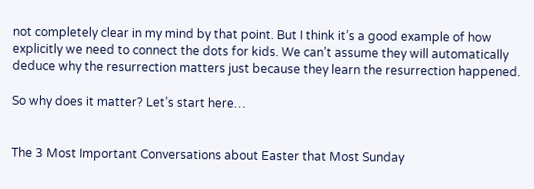not completely clear in my mind by that point. But I think it’s a good example of how explicitly we need to connect the dots for kids. We can’t assume they will automatically deduce why the resurrection matters just because they learn the resurrection happened.

So why does it matter? Let’s start here…


The 3 Most Important Conversations about Easter that Most Sunday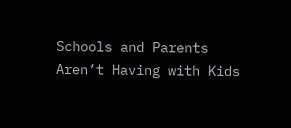Schools and Parents Aren’t Having with Kids